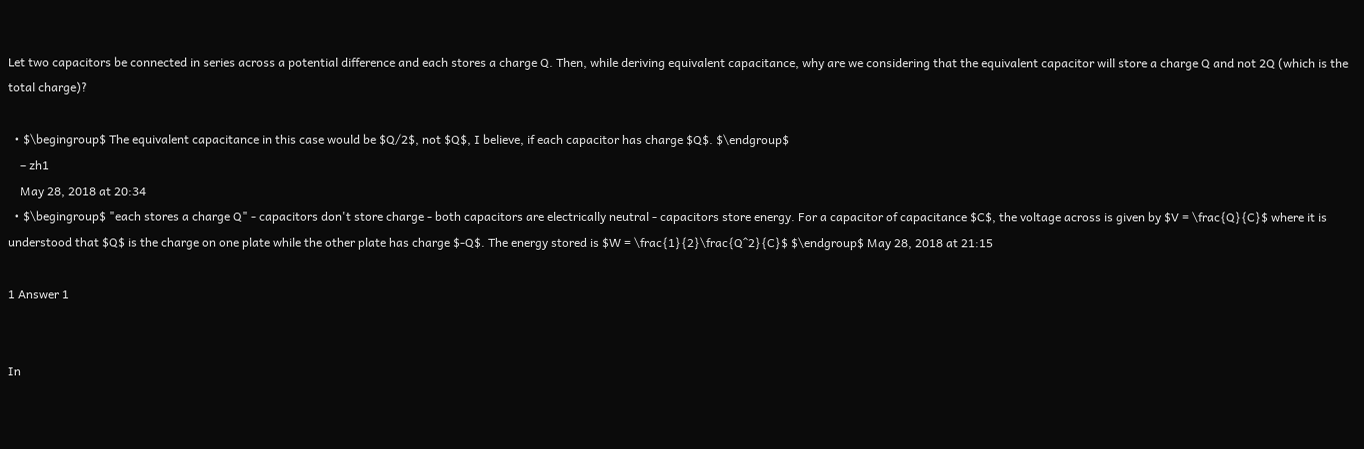Let two capacitors be connected in series across a potential difference and each stores a charge Q. Then, while deriving equivalent capacitance, why are we considering that the equivalent capacitor will store a charge Q and not 2Q (which is the total charge)?

  • $\begingroup$ The equivalent capacitance in this case would be $Q/2$, not $Q$, I believe, if each capacitor has charge $Q$. $\endgroup$
    – zh1
    May 28, 2018 at 20:34
  • $\begingroup$ "each stores a charge Q" - capacitors don't store charge - both capacitors are electrically neutral - capacitors store energy. For a capacitor of capacitance $C$, the voltage across is given by $V = \frac{Q}{C}$ where it is understood that $Q$ is the charge on one plate while the other plate has charge $-Q$. The energy stored is $W = \frac{1}{2}\frac{Q^2}{C}$ $\endgroup$ May 28, 2018 at 21:15

1 Answer 1


In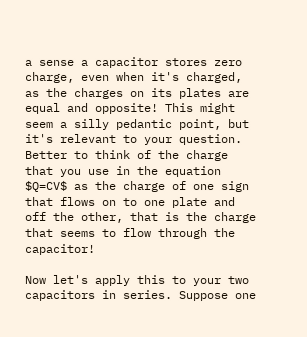a sense a capacitor stores zero charge, even when it's charged, as the charges on its plates are equal and opposite! This might seem a silly pedantic point, but it's relevant to your question. Better to think of the charge that you use in the equation $Q=CV$ as the charge of one sign that flows on to one plate and off the other, that is the charge that seems to flow through the capacitor!

Now let's apply this to your two capacitors in series. Suppose one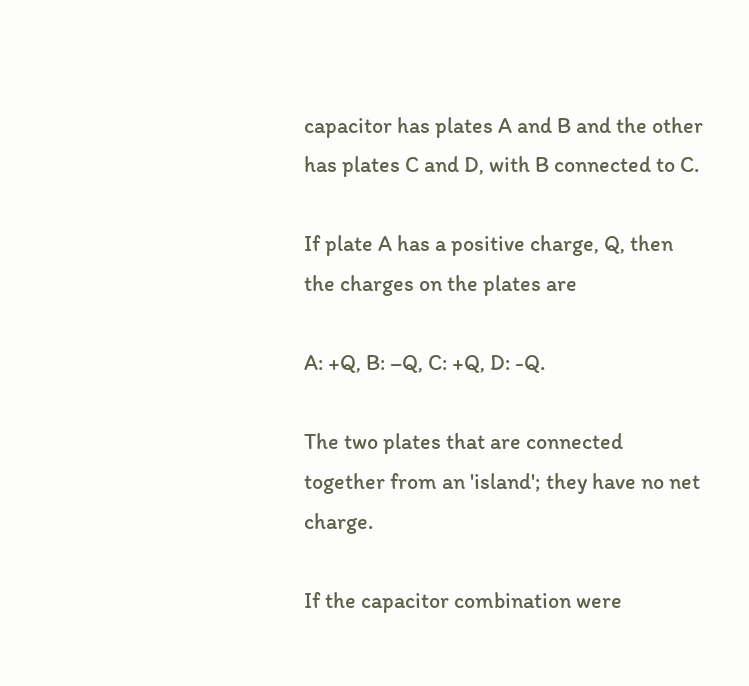capacitor has plates A and B and the other has plates C and D, with B connected to C.

If plate A has a positive charge, Q, then the charges on the plates are

A: +Q, B: –Q, C: +Q, D: -Q.

The two plates that are connected together from an 'island'; they have no net charge.

If the capacitor combination were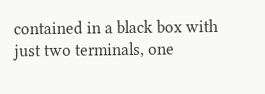contained in a black box with just two terminals, one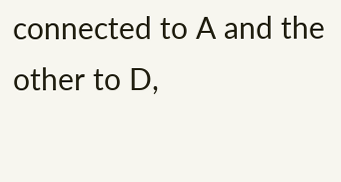connected to A and the other to D,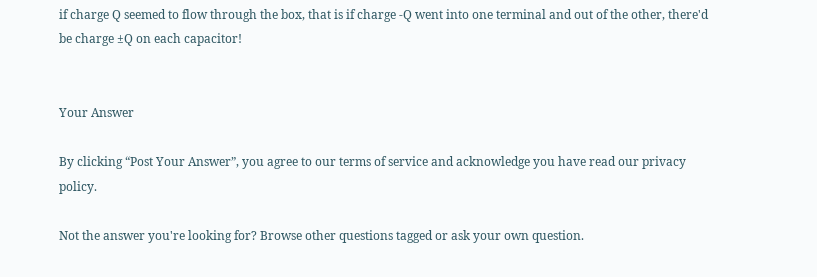if charge Q seemed to flow through the box, that is if charge -Q went into one terminal and out of the other, there'd be charge ±Q on each capacitor!


Your Answer

By clicking “Post Your Answer”, you agree to our terms of service and acknowledge you have read our privacy policy.

Not the answer you're looking for? Browse other questions tagged or ask your own question.